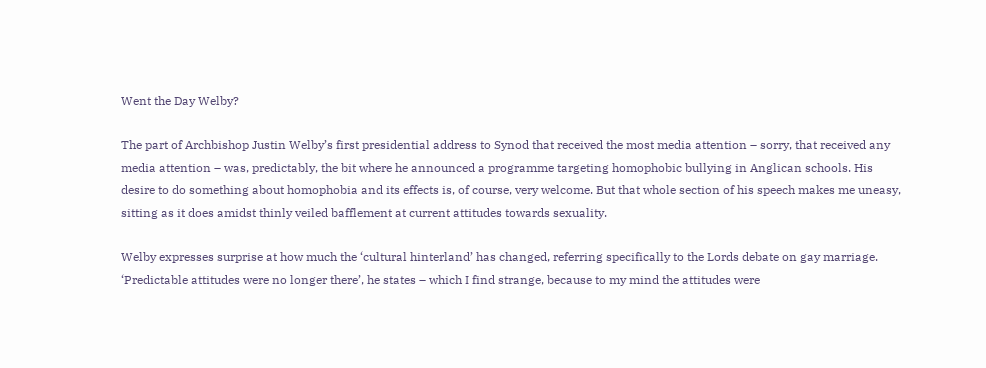Went the Day Welby?

The part of Archbishop Justin Welby’s first presidential address to Synod that received the most media attention – sorry, that received any media attention – was, predictably, the bit where he announced a programme targeting homophobic bullying in Anglican schools. His desire to do something about homophobia and its effects is, of course, very welcome. But that whole section of his speech makes me uneasy, sitting as it does amidst thinly veiled bafflement at current attitudes towards sexuality.

Welby expresses surprise at how much the ‘cultural hinterland’ has changed, referring specifically to the Lords debate on gay marriage. ‘Predictable attitudes were no longer there’, he states – which I find strange, because to my mind the attitudes were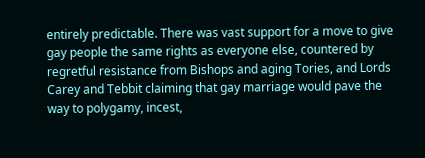entirely predictable. There was vast support for a move to give gay people the same rights as everyone else, countered by regretful resistance from Bishops and aging Tories, and Lords Carey and Tebbit claiming that gay marriage would pave the way to polygamy, incest,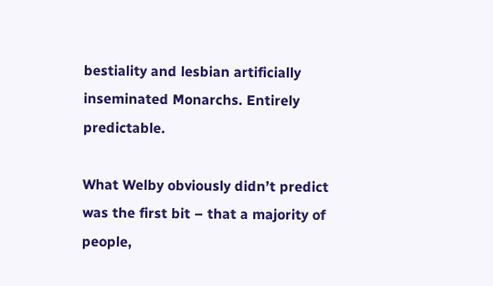bestiality and lesbian artificially inseminated Monarchs. Entirely predictable.

What Welby obviously didn’t predict was the first bit – that a majority of people,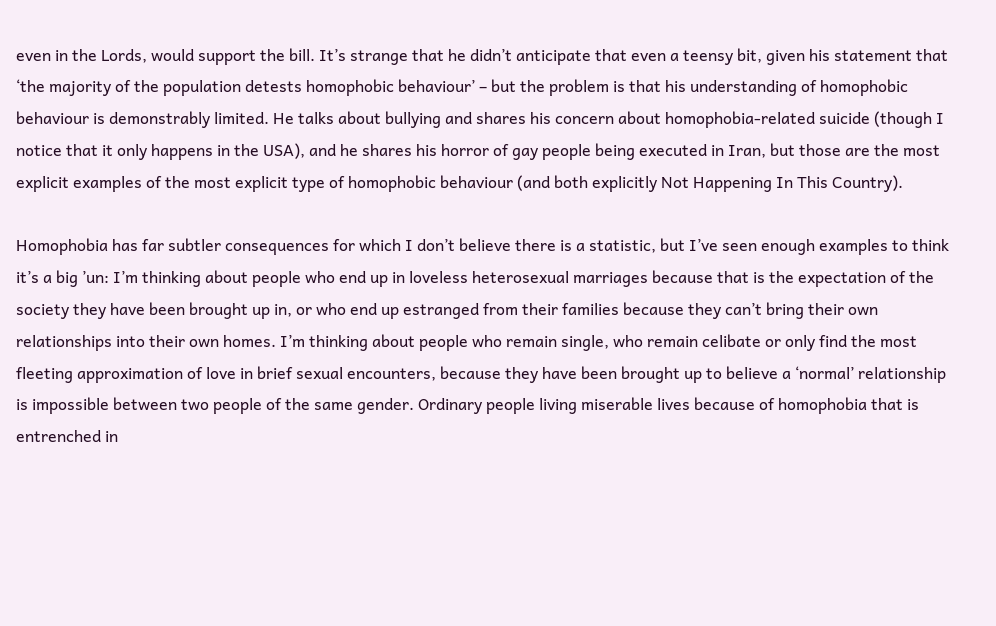even in the Lords, would support the bill. It’s strange that he didn’t anticipate that even a teensy bit, given his statement that ‘the majority of the population detests homophobic behaviour’ – but the problem is that his understanding of homophobic behaviour is demonstrably limited. He talks about bullying and shares his concern about homophobia-related suicide (though I notice that it only happens in the USA), and he shares his horror of gay people being executed in Iran, but those are the most explicit examples of the most explicit type of homophobic behaviour (and both explicitly Not Happening In This Country).

Homophobia has far subtler consequences for which I don’t believe there is a statistic, but I’ve seen enough examples to think it’s a big ’un: I’m thinking about people who end up in loveless heterosexual marriages because that is the expectation of the society they have been brought up in, or who end up estranged from their families because they can’t bring their own relationships into their own homes. I’m thinking about people who remain single, who remain celibate or only find the most fleeting approximation of love in brief sexual encounters, because they have been brought up to believe a ‘normal’ relationship is impossible between two people of the same gender. Ordinary people living miserable lives because of homophobia that is entrenched in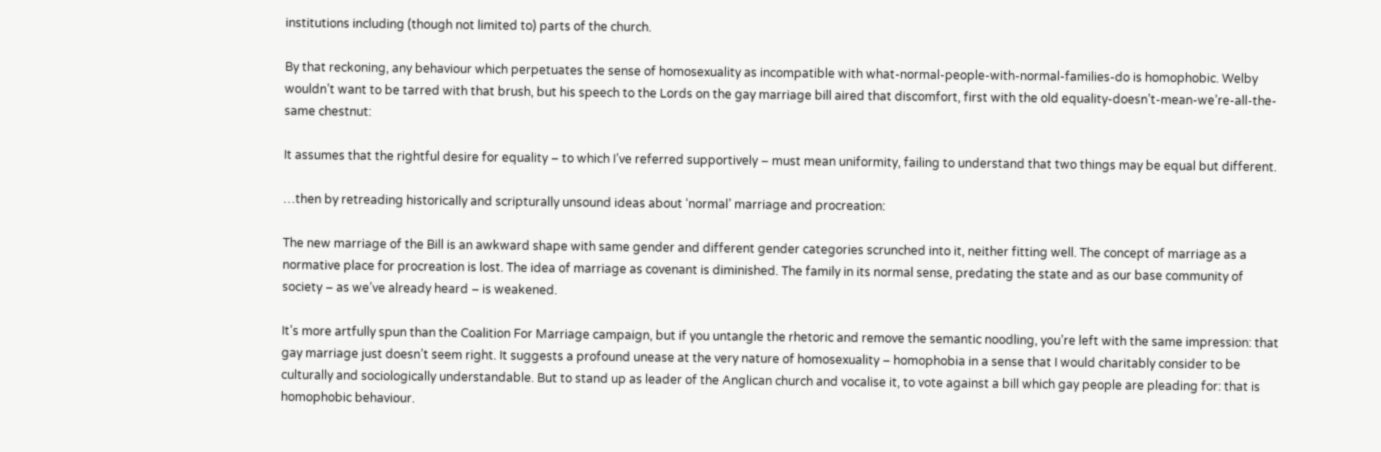institutions including (though not limited to) parts of the church.

By that reckoning, any behaviour which perpetuates the sense of homosexuality as incompatible with what-normal-people-with-normal-families-do is homophobic. Welby wouldn’t want to be tarred with that brush, but his speech to the Lords on the gay marriage bill aired that discomfort, first with the old equality-doesn’t-mean-we’re-all-the-same chestnut:

It assumes that the rightful desire for equality – to which I’ve referred supportively – must mean uniformity, failing to understand that two things may be equal but different.

…then by retreading historically and scripturally unsound ideas about ‘normal’ marriage and procreation:

The new marriage of the Bill is an awkward shape with same gender and different gender categories scrunched into it, neither fitting well. The concept of marriage as a normative place for procreation is lost. The idea of marriage as covenant is diminished. The family in its normal sense, predating the state and as our base community of society – as we’ve already heard – is weakened.

It’s more artfully spun than the Coalition For Marriage campaign, but if you untangle the rhetoric and remove the semantic noodling, you’re left with the same impression: that gay marriage just doesn’t seem right. It suggests a profound unease at the very nature of homosexuality – homophobia in a sense that I would charitably consider to be culturally and sociologically understandable. But to stand up as leader of the Anglican church and vocalise it, to vote against a bill which gay people are pleading for: that is homophobic behaviour.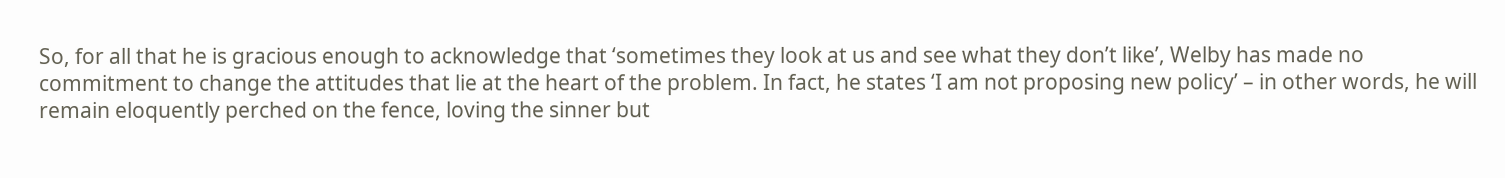So, for all that he is gracious enough to acknowledge that ‘sometimes they look at us and see what they don’t like’, Welby has made no commitment to change the attitudes that lie at the heart of the problem. In fact, he states ‘I am not proposing new policy’ – in other words, he will remain eloquently perched on the fence, loving the sinner but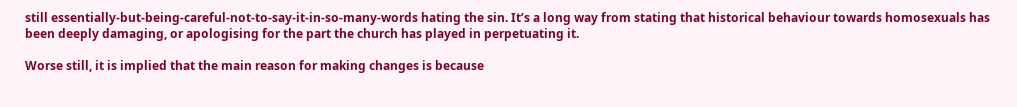still essentially-but-being-careful-not-to-say-it-in-so-many-words hating the sin. It’s a long way from stating that historical behaviour towards homosexuals has been deeply damaging, or apologising for the part the church has played in perpetuating it.

Worse still, it is implied that the main reason for making changes is because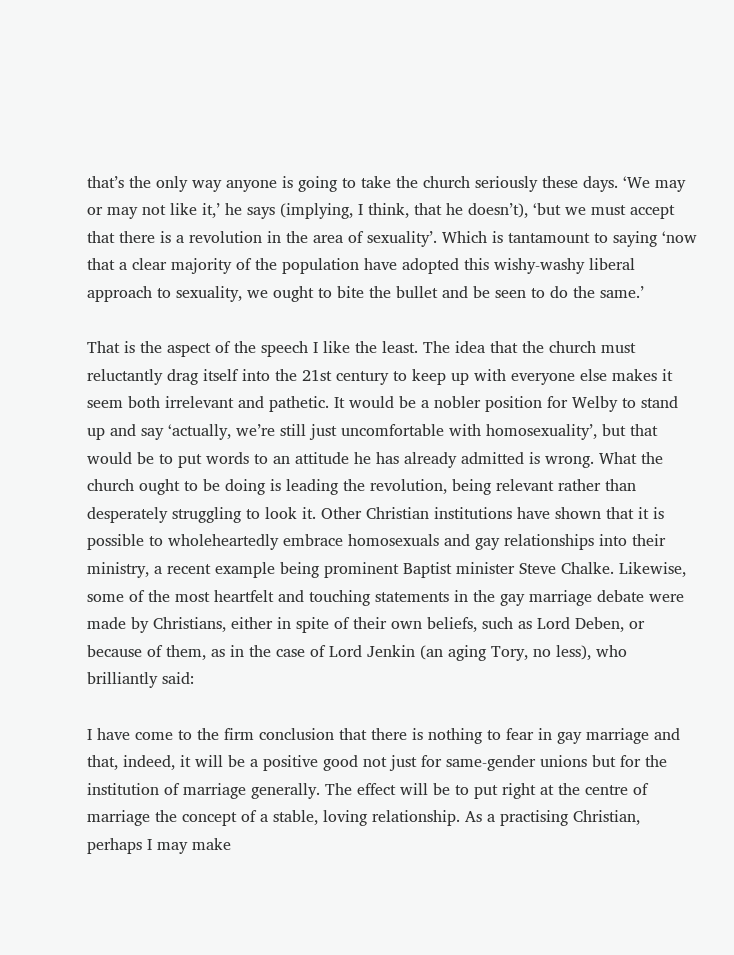that’s the only way anyone is going to take the church seriously these days. ‘We may or may not like it,’ he says (implying, I think, that he doesn’t), ‘but we must accept that there is a revolution in the area of sexuality’. Which is tantamount to saying ‘now that a clear majority of the population have adopted this wishy-washy liberal approach to sexuality, we ought to bite the bullet and be seen to do the same.’

That is the aspect of the speech I like the least. The idea that the church must reluctantly drag itself into the 21st century to keep up with everyone else makes it seem both irrelevant and pathetic. It would be a nobler position for Welby to stand up and say ‘actually, we’re still just uncomfortable with homosexuality’, but that would be to put words to an attitude he has already admitted is wrong. What the church ought to be doing is leading the revolution, being relevant rather than desperately struggling to look it. Other Christian institutions have shown that it is possible to wholeheartedly embrace homosexuals and gay relationships into their ministry, a recent example being prominent Baptist minister Steve Chalke. Likewise, some of the most heartfelt and touching statements in the gay marriage debate were made by Christians, either in spite of their own beliefs, such as Lord Deben, or because of them, as in the case of Lord Jenkin (an aging Tory, no less), who brilliantly said:

I have come to the firm conclusion that there is nothing to fear in gay marriage and that, indeed, it will be a positive good not just for same-gender unions but for the institution of marriage generally. The effect will be to put right at the centre of marriage the concept of a stable, loving relationship. As a practising Christian, perhaps I may make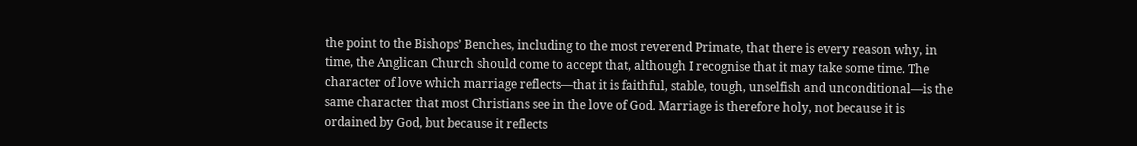the point to the Bishops’ Benches, including to the most reverend Primate, that there is every reason why, in time, the Anglican Church should come to accept that, although I recognise that it may take some time. The character of love which marriage reflects—that it is faithful, stable, tough, unselfish and unconditional—is the same character that most Christians see in the love of God. Marriage is therefore holy, not because it is ordained by God, but because it reflects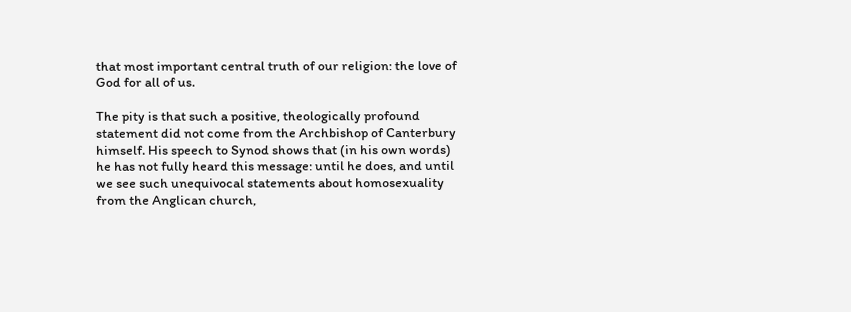that most important central truth of our religion: the love of God for all of us.

The pity is that such a positive, theologically profound statement did not come from the Archbishop of Canterbury himself. His speech to Synod shows that (in his own words) he has not fully heard this message: until he does, and until we see such unequivocal statements about homosexuality from the Anglican church,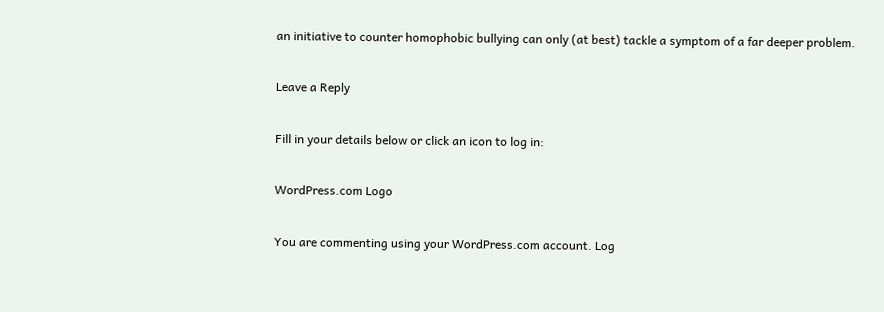an initiative to counter homophobic bullying can only (at best) tackle a symptom of a far deeper problem.

Leave a Reply

Fill in your details below or click an icon to log in:

WordPress.com Logo

You are commenting using your WordPress.com account. Log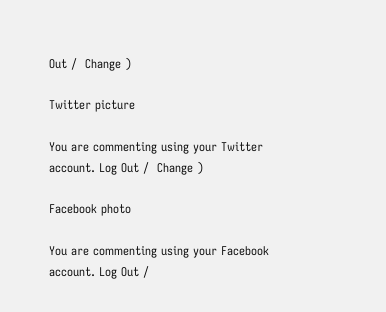Out /  Change )

Twitter picture

You are commenting using your Twitter account. Log Out /  Change )

Facebook photo

You are commenting using your Facebook account. Log Out /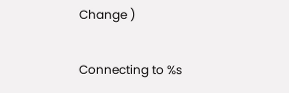Change )

Connecting to %s